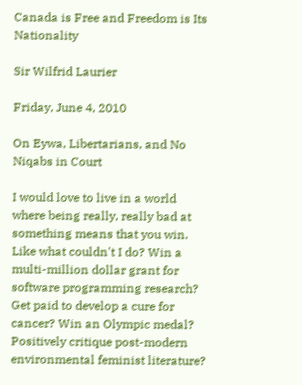Canada is Free and Freedom is Its Nationality

Sir Wilfrid Laurier

Friday, June 4, 2010

On Eywa, Libertarians, and No Niqabs in Court

I would love to live in a world where being really, really bad at something means that you win. Like what couldn't I do? Win a multi-million dollar grant for software programming research? Get paid to develop a cure for cancer? Win an Olympic medal? Positively critique post-modern environmental feminist literature?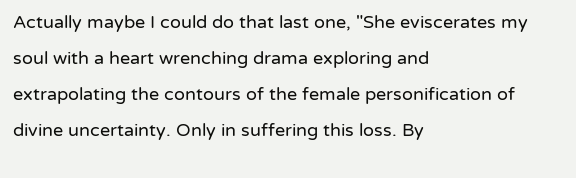Actually maybe I could do that last one, "She eviscerates my soul with a heart wrenching drama exploring and extrapolating the contours of the female personification of divine uncertainty. Only in suffering this loss. By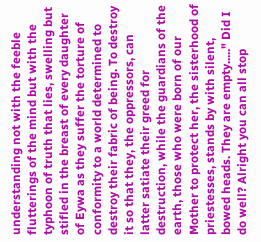understanding not with the feeble flutterings of the mind but with the typhoon of truth that lies, swelling but stifled in the breast of every daughter of Eywa as they suffer the torture of conformity to a world determined to destroy their fabric of being. To destroy it so that they, the oppressors, can latter satiate their greed for destruction, while the guardians of the earth, those who were born of our Mother to protect her, the sisterhood of priestesses, stands by with silent, bowed heads. They are empty....." Did I do well? Alright you can all stop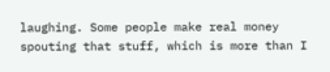laughing. Some people make real money spouting that stuff, which is more than I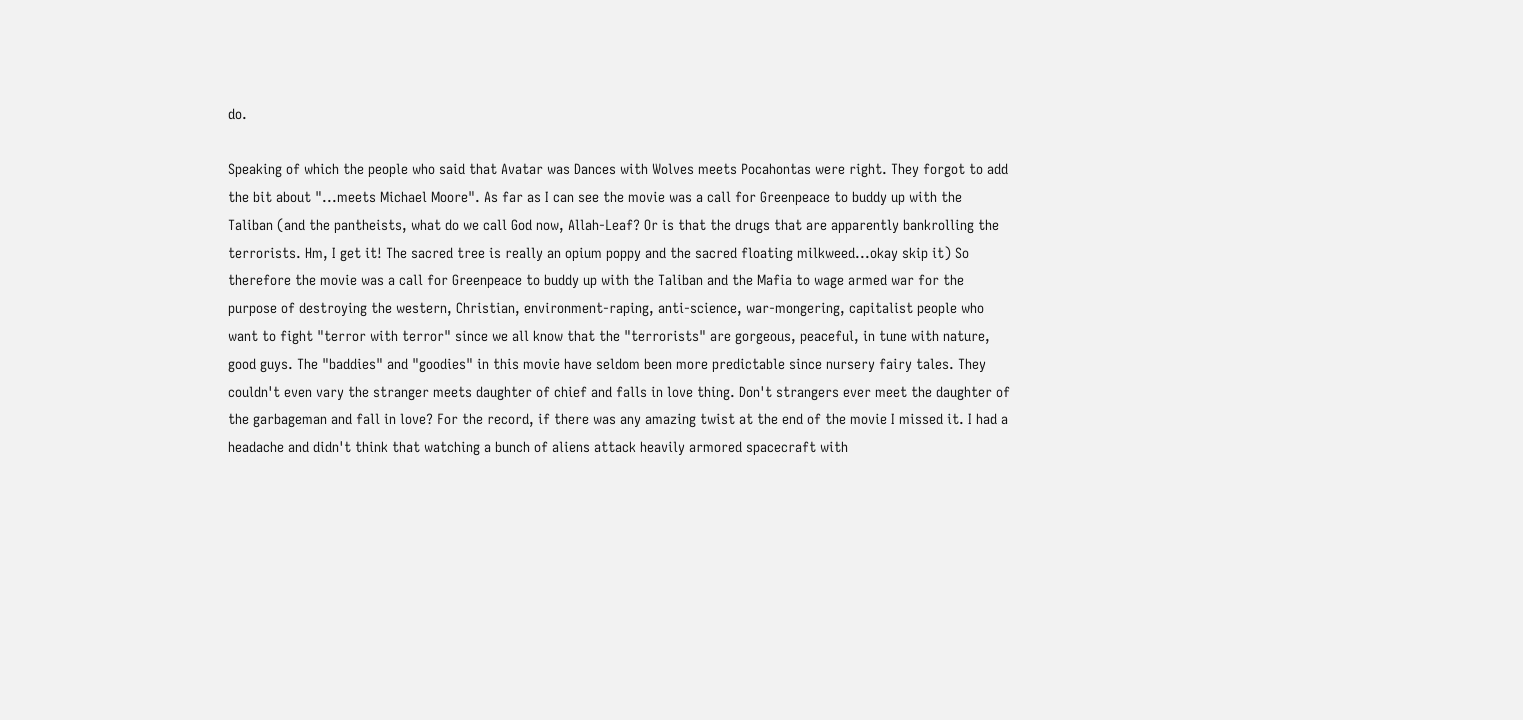do.

Speaking of which the people who said that Avatar was Dances with Wolves meets Pocahontas were right. They forgot to add the bit about "...meets Michael Moore". As far as I can see the movie was a call for Greenpeace to buddy up with the Taliban (and the pantheists, what do we call God now, Allah-Leaf? Or is that the drugs that are apparently bankrolling the terrorists. Hm, I get it! The sacred tree is really an opium poppy and the sacred floating milkweed...okay skip it) So therefore the movie was a call for Greenpeace to buddy up with the Taliban and the Mafia to wage armed war for the purpose of destroying the western, Christian, environment-raping, anti-science, war-mongering, capitalist people who want to fight "terror with terror" since we all know that the "terrorists" are gorgeous, peaceful, in tune with nature, good guys. The "baddies" and "goodies" in this movie have seldom been more predictable since nursery fairy tales. They couldn't even vary the stranger meets daughter of chief and falls in love thing. Don't strangers ever meet the daughter of the garbageman and fall in love? For the record, if there was any amazing twist at the end of the movie I missed it. I had a headache and didn't think that watching a bunch of aliens attack heavily armored spacecraft with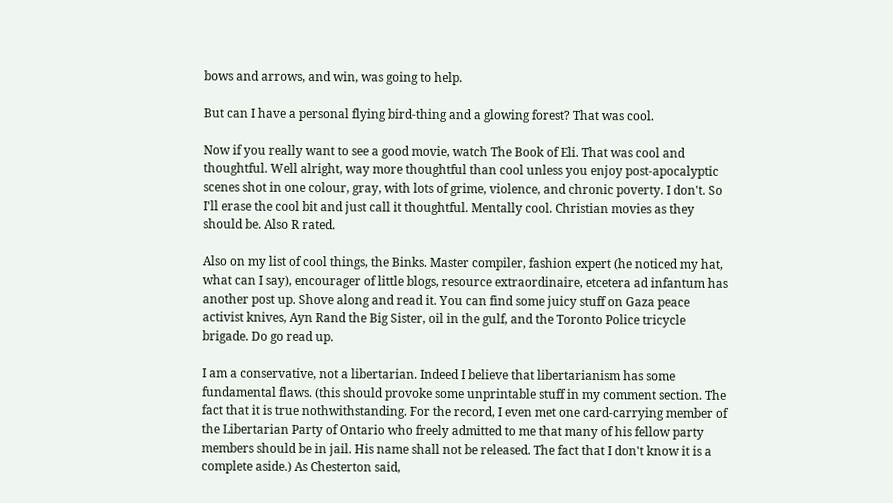bows and arrows, and win, was going to help.

But can I have a personal flying bird-thing and a glowing forest? That was cool.

Now if you really want to see a good movie, watch The Book of Eli. That was cool and thoughtful. Well alright, way more thoughtful than cool unless you enjoy post-apocalyptic scenes shot in one colour, gray, with lots of grime, violence, and chronic poverty. I don't. So I'll erase the cool bit and just call it thoughtful. Mentally cool. Christian movies as they should be. Also R rated.

Also on my list of cool things, the Binks. Master compiler, fashion expert (he noticed my hat, what can I say), encourager of little blogs, resource extraordinaire, etcetera ad infantum has another post up. Shove along and read it. You can find some juicy stuff on Gaza peace activist knives, Ayn Rand the Big Sister, oil in the gulf, and the Toronto Police tricycle brigade. Do go read up.

I am a conservative, not a libertarian. Indeed I believe that libertarianism has some fundamental flaws. (this should provoke some unprintable stuff in my comment section. The fact that it is true nothwithstanding. For the record, I even met one card-carrying member of the Libertarian Party of Ontario who freely admitted to me that many of his fellow party members should be in jail. His name shall not be released. The fact that I don't know it is a complete aside.) As Chesterton said,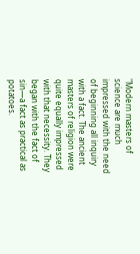"Modern masters of science are much impressed with the need of beginning all inquiry with a fact. The ancient masters of religion were quite equally impressed with that necessity. They began with the fact of sin—a fact as practical as potatoes.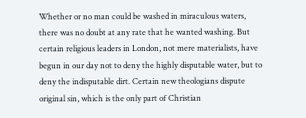Whether or no man could be washed in miraculous waters, there was no doubt at any rate that he wanted washing. But certain religious leaders in London, not mere materialists, have begun in our day not to deny the highly disputable water, but to deny the indisputable dirt. Certain new theologians dispute original sin, which is the only part of Christian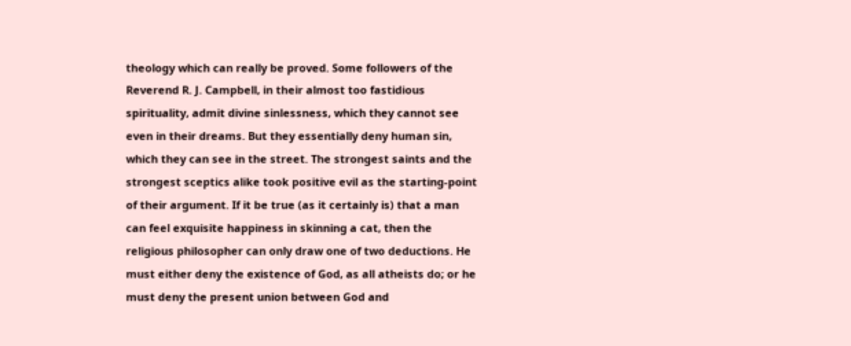theology which can really be proved. Some followers of the Reverend R. J. Campbell, in their almost too fastidious spirituality, admit divine sinlessness, which they cannot see even in their dreams. But they essentially deny human sin, which they can see in the street. The strongest saints and the strongest sceptics alike took positive evil as the starting-point of their argument. If it be true (as it certainly is) that a man can feel exquisite happiness in skinning a cat, then the religious philosopher can only draw one of two deductions. He must either deny the existence of God, as all atheists do; or he must deny the present union between God and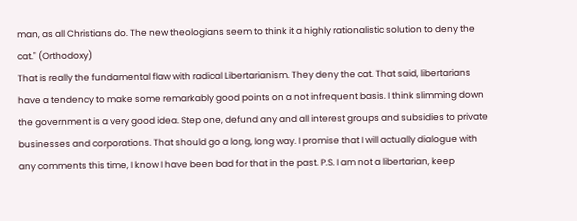man, as all Christians do. The new theologians seem to think it a highly rationalistic solution to deny the cat." (Orthodoxy)
That is really the fundamental flaw with radical Libertarianism. They deny the cat. That said, libertarians have a tendency to make some remarkably good points on a not infrequent basis. I think slimming down the government is a very good idea. Step one, defund any and all interest groups and subsidies to private businesses and corporations. That should go a long, long way. I promise that I will actually dialogue with any comments this time, I know I have been bad for that in the past. P.S. I am not a libertarian, keep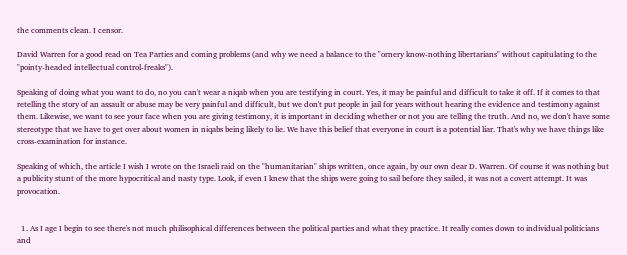the comments clean. I censor.

David Warren for a good read on Tea Parties and coming problems (and why we need a balance to the "ornery know-nothing libertarians" without capitulating to the "pointy-headed intellectual control-freaks").

Speaking of doing what you want to do, no you can't wear a niqab when you are testifying in court. Yes, it may be painful and difficult to take it off. If it comes to that retelling the story of an assault or abuse may be very painful and difficult, but we don't put people in jail for years without hearing the evidence and testimony against them. Likewise, we want to see your face when you are giving testimony, it is important in deciding whether or not you are telling the truth. And no, we don't have some stereotype that we have to get over about women in niqabs being likely to lie. We have this belief that everyone in court is a potential liar. That's why we have things like cross-examination for instance.

Speaking of which, the article I wish I wrote on the Israeli raid on the "humanitarian" ships written, once again, by our own dear D. Warren. Of course it was nothing but a publicity stunt of the more hypocritical and nasty type. Look, if even I knew that the ships were going to sail before they sailed, it was not a covert attempt. It was provocation.


  1. As I age I begin to see there's not much philisophical differences between the political parties and what they practice. It really comes down to individual politicians and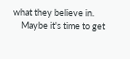what they believe in.
    Maybe it's time to get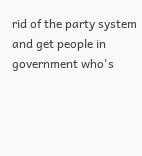rid of the party system and get people in government who's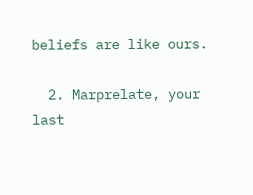beliefs are like ours.

  2. Marprelate, your last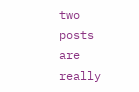two posts are really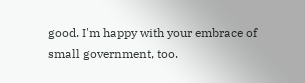good. I'm happy with your embrace of small government, too.